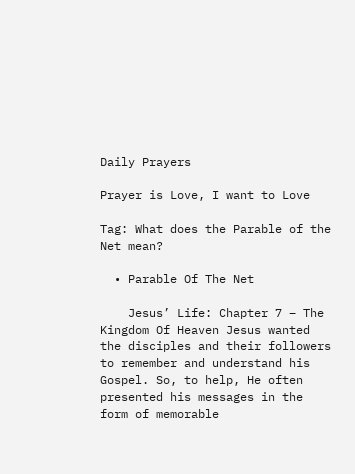Daily Prayers

Prayer is Love, I want to Love

Tag: What does the Parable of the Net mean?

  • Parable Of The Net

    Jesus’ Life: Chapter 7 – The Kingdom Of Heaven Jesus wanted the disciples and their followers to remember and understand his Gospel. So, to help, He often presented his messages in the form of memorable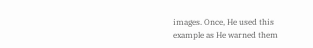images. Once, He used this example as He warned them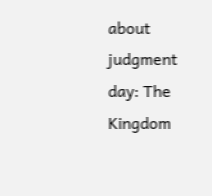about judgment day: The Kingdom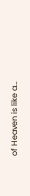of Heaven is like a…